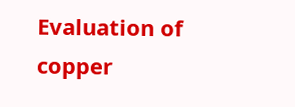Evaluation of copper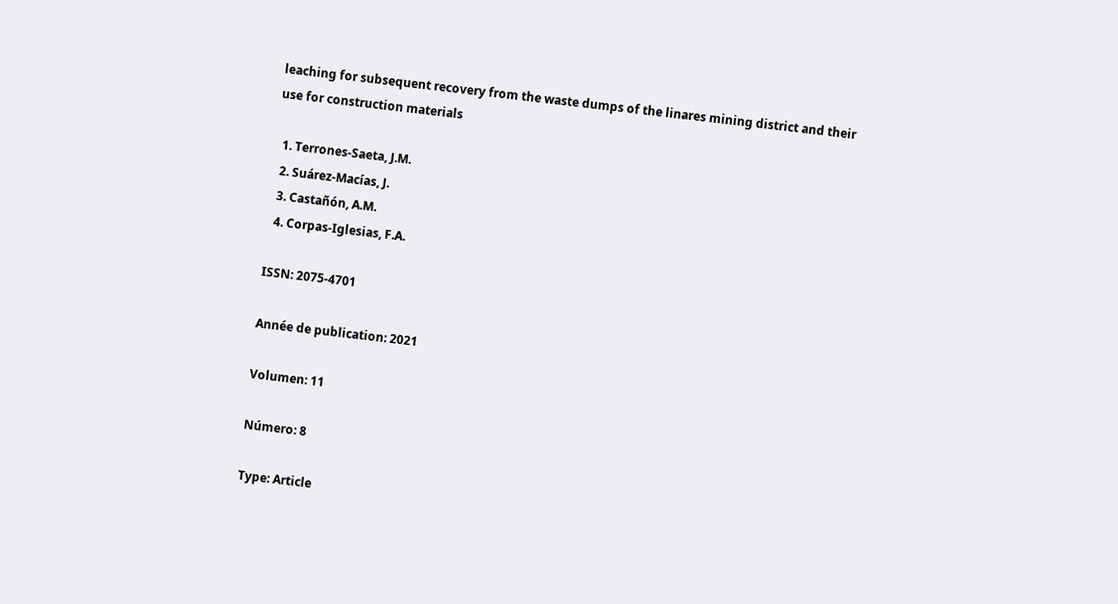leaching for subsequent recovery from the waste dumps of the linares mining district and their use for construction materials

  1. Terrones-Saeta, J.M.
  2. Suárez-Macías, J.
  3. Castañón, A.M.
  4. Corpas-Iglesias, F.A.

ISSN: 2075-4701

Année de publication: 2021

Volumen: 11

Número: 8

Type: Article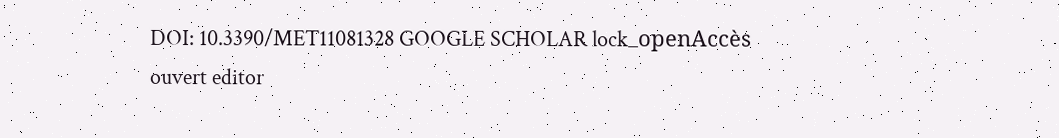DOI: 10.3390/MET11081328 GOOGLE SCHOLAR lock_openAccès ouvert editor